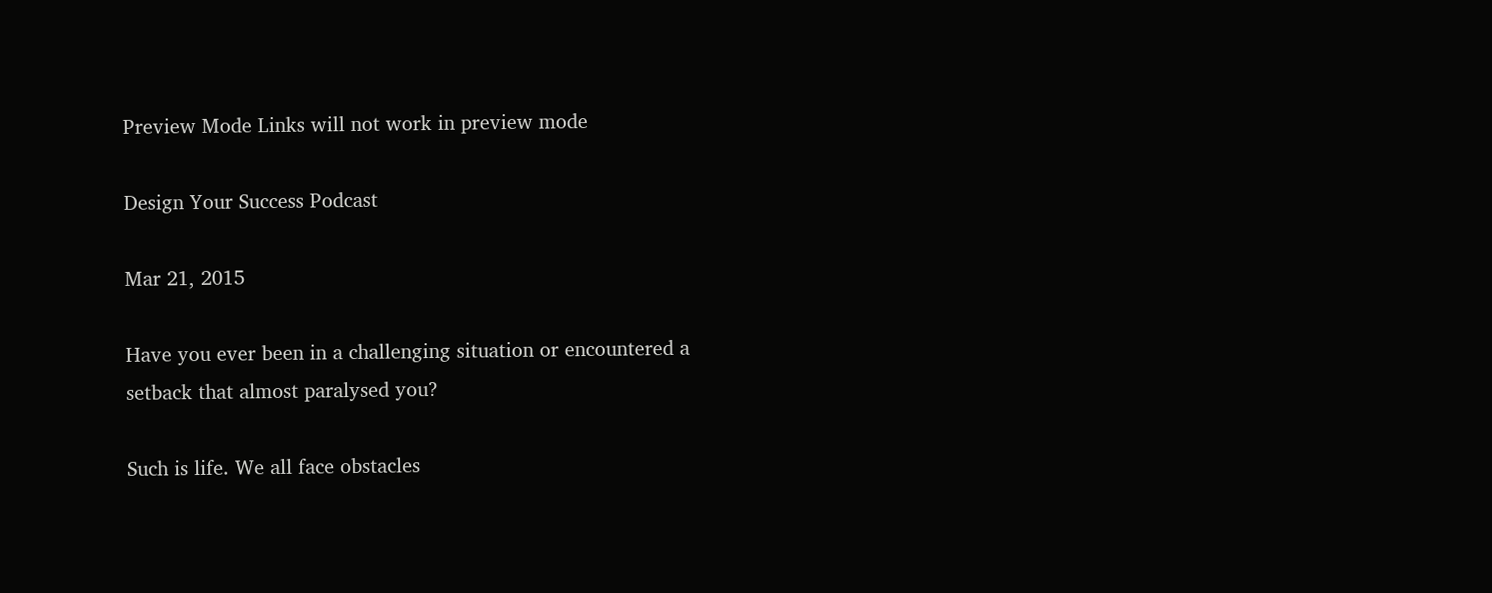Preview Mode Links will not work in preview mode

Design Your Success Podcast

Mar 21, 2015

Have you ever been in a challenging situation or encountered a setback that almost paralysed you?

Such is life. We all face obstacles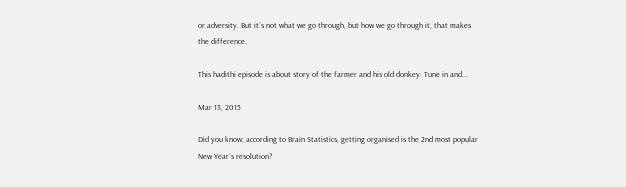or adversity. But it´s not what we go through, but how we go through it, that makes the difference.

This hadithi episode is about story of the farmer and his old donkey. Tune in and...

Mar 13, 2015

Did you know; according to Brain Statistics, getting organised is the 2nd most popular New Year´s resolution?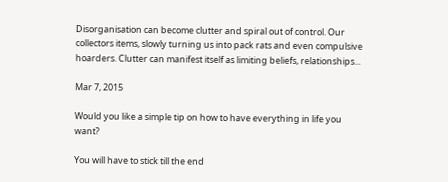Disorganisation can become clutter and spiral out of control. Our collectors items, slowly turning us into pack rats and even compulsive hoarders. Clutter can manifest itself as limiting beliefs, relationships...

Mar 7, 2015

Would you like a simple tip on how to have everything in life you want?

You will have to stick till the end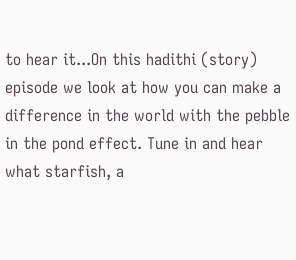to hear it...On this hadithi (story) episode we look at how you can make a difference in the world with the pebble in the pond effect. Tune in and hear what starfish, a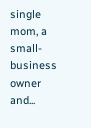single mom, a small-business owner and...